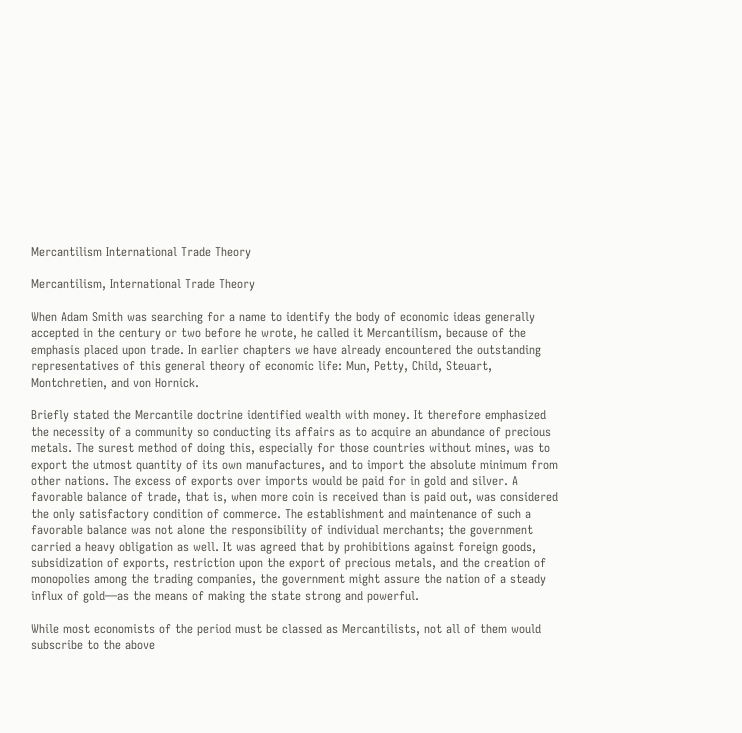Mercantilism International Trade Theory

Mercantilism, International Trade Theory

When Adam Smith was searching for a name to identify the body of economic ideas generally accepted in the century or two before he wrote, he called it Mercantilism, because of the emphasis placed upon trade. In earlier chapters we have already encountered the outstanding representatives of this general theory of economic life: Mun, Petty, Child, Steuart, Montchretien, and von Hornick.

Briefly stated the Mercantile doctrine identified wealth with money. It therefore emphasized the necessity of a community so conducting its affairs as to acquire an abundance of precious metals. The surest method of doing this, especially for those countries without mines, was to export the utmost quantity of its own manufactures, and to import the absolute minimum from other nations. The excess of exports over imports would be paid for in gold and silver. A favorable balance of trade, that is, when more coin is received than is paid out, was considered the only satisfactory condition of commerce. The establishment and maintenance of such a favorable balance was not alone the responsibility of individual merchants; the government carried a heavy obligation as well. It was agreed that by prohibitions against foreign goods, subsidization of exports, restriction upon the export of precious metals, and the creation of monopolies among the trading companies, the government might assure the nation of a steady influx of gold—as the means of making the state strong and powerful.

While most economists of the period must be classed as Mercantilists, not all of them would subscribe to the above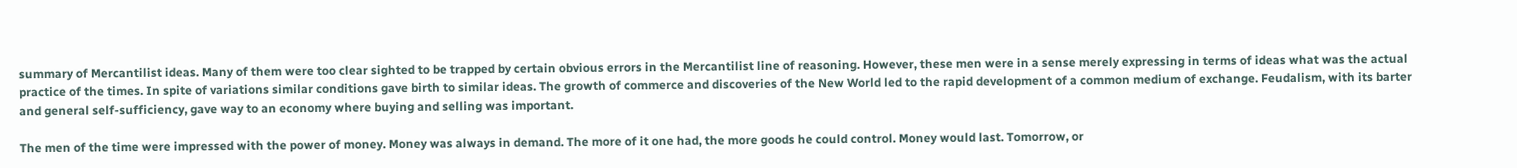summary of Mercantilist ideas. Many of them were too clear sighted to be trapped by certain obvious errors in the Mercantilist line of reasoning. However, these men were in a sense merely expressing in terms of ideas what was the actual practice of the times. In spite of variations similar conditions gave birth to similar ideas. The growth of commerce and discoveries of the New World led to the rapid development of a common medium of exchange. Feudalism, with its barter and general self-sufficiency, gave way to an economy where buying and selling was important.

The men of the time were impressed with the power of money. Money was always in demand. The more of it one had, the more goods he could control. Money would last. Tomorrow, or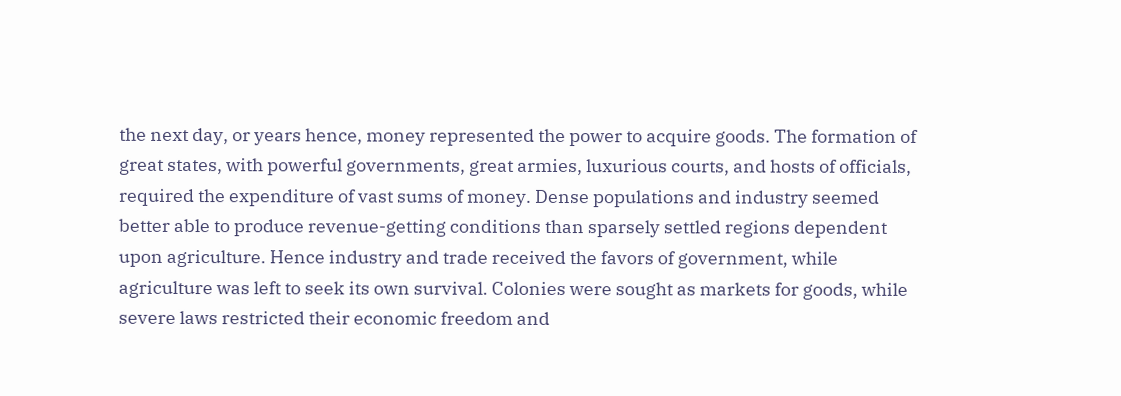the next day, or years hence, money represented the power to acquire goods. The formation of great states, with powerful governments, great armies, luxurious courts, and hosts of officials, required the expenditure of vast sums of money. Dense populations and industry seemed better able to produce revenue-getting conditions than sparsely settled regions dependent upon agriculture. Hence industry and trade received the favors of government, while agriculture was left to seek its own survival. Colonies were sought as markets for goods, while severe laws restricted their economic freedom and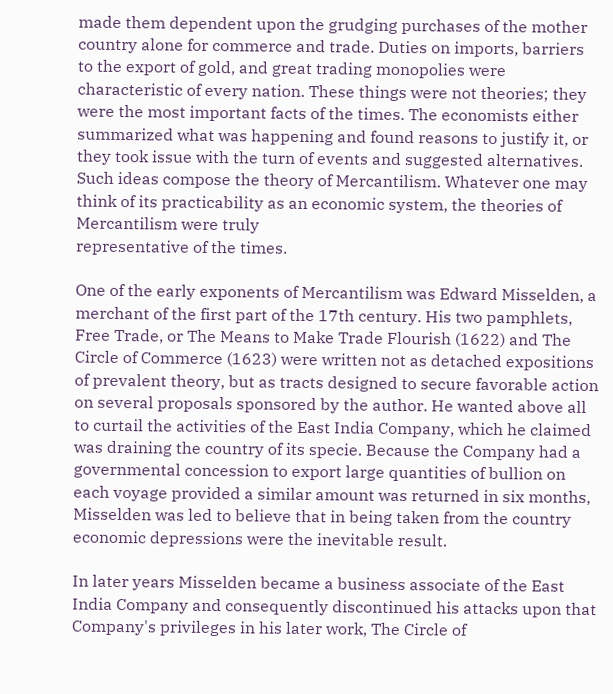made them dependent upon the grudging purchases of the mother country alone for commerce and trade. Duties on imports, barriers to the export of gold, and great trading monopolies were characteristic of every nation. These things were not theories; they were the most important facts of the times. The economists either summarized what was happening and found reasons to justify it, or they took issue with the turn of events and suggested alternatives. Such ideas compose the theory of Mercantilism. Whatever one may think of its practicability as an economic system, the theories of Mercantilism were truly
representative of the times.

One of the early exponents of Mercantilism was Edward Misselden, a merchant of the first part of the 17th century. His two pamphlets, Free Trade, or The Means to Make Trade Flourish (1622) and The Circle of Commerce (1623) were written not as detached expositions of prevalent theory, but as tracts designed to secure favorable action on several proposals sponsored by the author. He wanted above all to curtail the activities of the East India Company, which he claimed was draining the country of its specie. Because the Company had a governmental concession to export large quantities of bullion on each voyage provided a similar amount was returned in six months, Misselden was led to believe that in being taken from the country economic depressions were the inevitable result.

In later years Misselden became a business associate of the East India Company and consequently discontinued his attacks upon that Company's privileges in his later work, The Circle of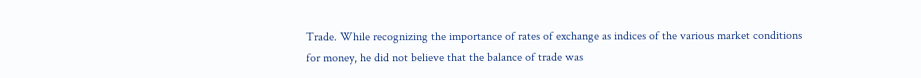Trade. While recognizing the importance of rates of exchange as indices of the various market conditions for money, he did not believe that the balance of trade was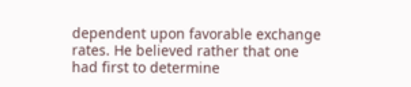dependent upon favorable exchange rates. He believed rather that one had first to determine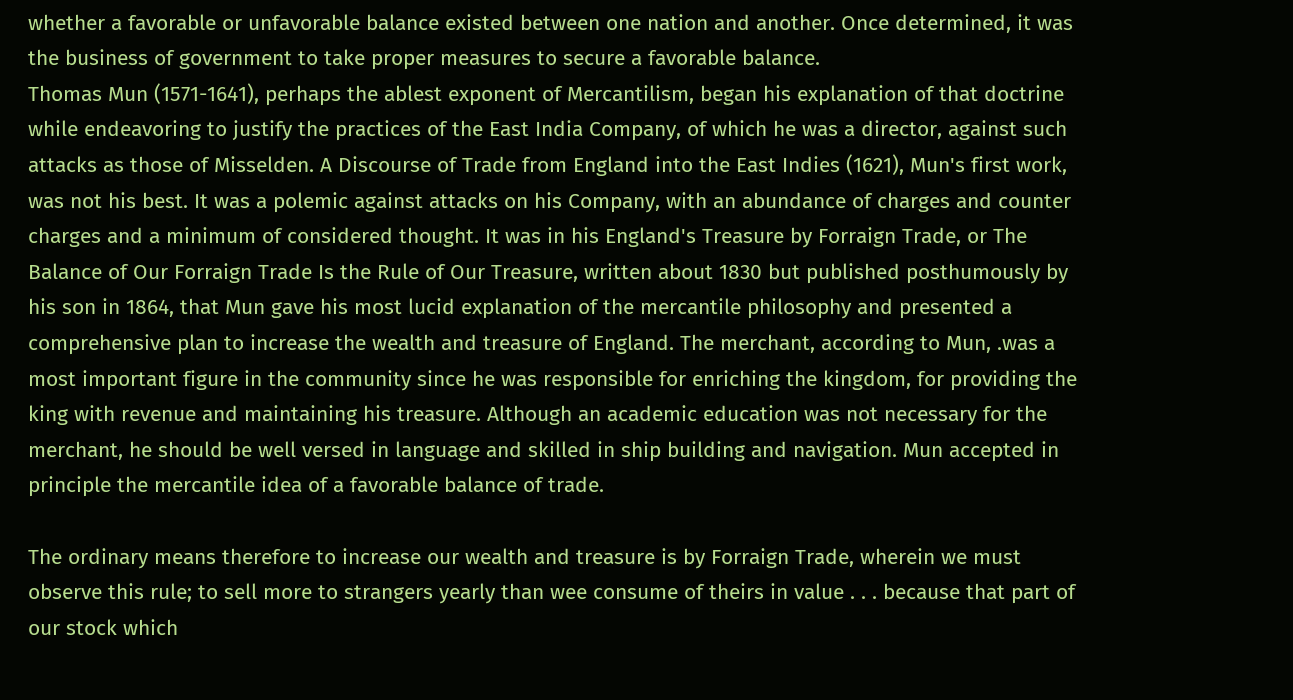whether a favorable or unfavorable balance existed between one nation and another. Once determined, it was the business of government to take proper measures to secure a favorable balance.
Thomas Mun (1571-1641), perhaps the ablest exponent of Mercantilism, began his explanation of that doctrine while endeavoring to justify the practices of the East India Company, of which he was a director, against such attacks as those of Misselden. A Discourse of Trade from England into the East Indies (1621), Mun's first work, was not his best. It was a polemic against attacks on his Company, with an abundance of charges and counter charges and a minimum of considered thought. It was in his England's Treasure by Forraign Trade, or The Balance of Our Forraign Trade Is the Rule of Our Treasure, written about 1830 but published posthumously by his son in 1864, that Mun gave his most lucid explanation of the mercantile philosophy and presented a comprehensive plan to increase the wealth and treasure of England. The merchant, according to Mun, .was a most important figure in the community since he was responsible for enriching the kingdom, for providing the king with revenue and maintaining his treasure. Although an academic education was not necessary for the merchant, he should be well versed in language and skilled in ship building and navigation. Mun accepted in principle the mercantile idea of a favorable balance of trade.

The ordinary means therefore to increase our wealth and treasure is by Forraign Trade, wherein we must observe this rule; to sell more to strangers yearly than wee consume of theirs in value . . . because that part of our stock which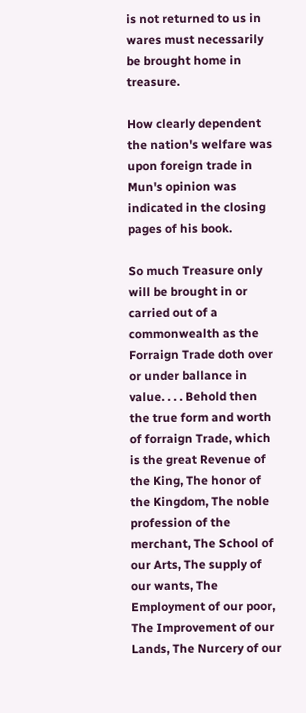is not returned to us in wares must necessarily be brought home in treasure.

How clearly dependent the nation's welfare was upon foreign trade in Mun's opinion was indicated in the closing pages of his book.

So much Treasure only will be brought in or carried out of a commonwealth as the Forraign Trade doth over or under ballance in value. . . . Behold then the true form and worth of forraign Trade, which is the great Revenue of the King, The honor of the Kingdom, The noble profession of the merchant, The School of our Arts, The supply of our wants, The Employment of our poor, The Improvement of our Lands, The Nurcery of our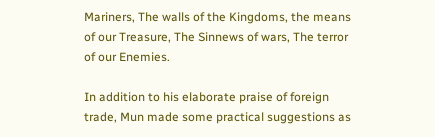Mariners, The walls of the Kingdoms, the means of our Treasure, The Sinnews of wars, The terror of our Enemies.

In addition to his elaborate praise of foreign trade, Mun made some practical suggestions as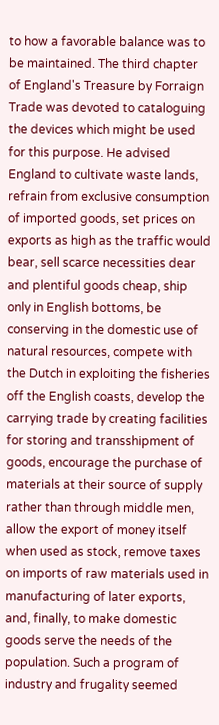to how a favorable balance was to be maintained. The third chapter of England's Treasure by Forraign Trade was devoted to cataloguing the devices which might be used for this purpose. He advised England to cultivate waste lands, refrain from exclusive consumption of imported goods, set prices on exports as high as the traffic would bear, sell scarce necessities dear and plentiful goods cheap, ship only in English bottoms, be conserving in the domestic use of natural resources, compete with the Dutch in exploiting the fisheries off the English coasts, develop the carrying trade by creating facilities for storing and transshipment of goods, encourage the purchase of materials at their source of supply rather than through middle men, allow the export of money itself when used as stock, remove taxes on imports of raw materials used in manufacturing of later exports, and, finally, to make domestic goods serve the needs of the population. Such a program of industry and frugality seemed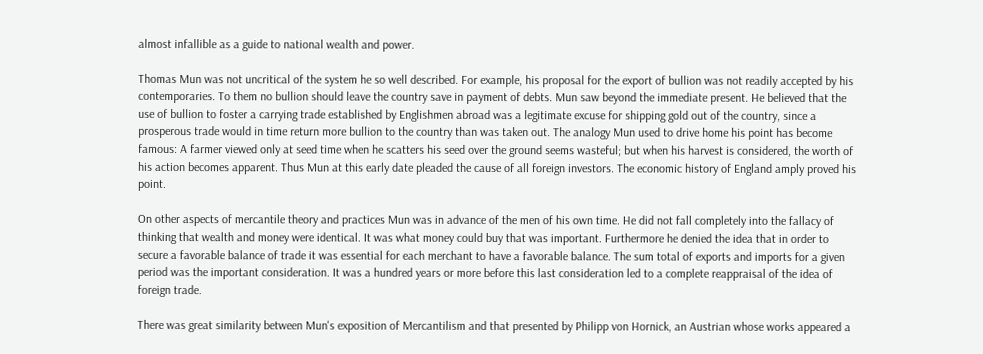almost infallible as a guide to national wealth and power.

Thomas Mun was not uncritical of the system he so well described. For example, his proposal for the export of bullion was not readily accepted by his contemporaries. To them no bullion should leave the country save in payment of debts. Mun saw beyond the immediate present. He believed that the use of bullion to foster a carrying trade established by Englishmen abroad was a legitimate excuse for shipping gold out of the country, since a prosperous trade would in time return more bullion to the country than was taken out. The analogy Mun used to drive home his point has become famous: A farmer viewed only at seed time when he scatters his seed over the ground seems wasteful; but when his harvest is considered, the worth of his action becomes apparent. Thus Mun at this early date pleaded the cause of all foreign investors. The economic history of England amply proved his point.

On other aspects of mercantile theory and practices Mun was in advance of the men of his own time. He did not fall completely into the fallacy of thinking that wealth and money were identical. It was what money could buy that was important. Furthermore he denied the idea that in order to secure a favorable balance of trade it was essential for each merchant to have a favorable balance. The sum total of exports and imports for a given period was the important consideration. It was a hundred years or more before this last consideration led to a complete reappraisal of the idea of foreign trade.

There was great similarity between Mun's exposition of Mercantilism and that presented by Philipp von Hornick, an Austrian whose works appeared a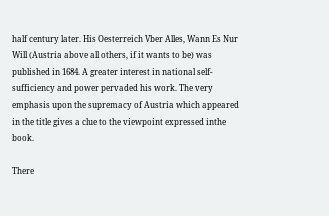half century later. His Oesterreich Vber Alles, Wann Es Nur Will (Austria above all others, if it wants to be) was published in 1684. A greater interest in national self-sufficiency and power pervaded his work. The very emphasis upon the supremacy of Austria which appeared in the title gives a clue to the viewpoint expressed inthe book.

There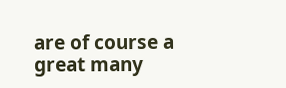are of course a great many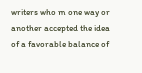writers who m one way or another accepted the idea of a favorable balance of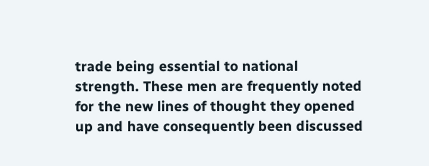trade being essential to national strength. These men are frequently noted for the new lines of thought they opened up and have consequently been discussed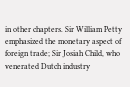in other chapters. Sir William Petty emphasized the monetary aspect of foreign trade; Sir Josiah Child, who venerated Dutch industry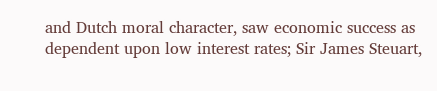and Dutch moral character, saw economic success as dependent upon low interest rates; Sir James Steuart,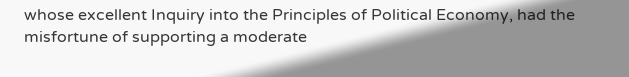whose excellent Inquiry into the Principles of Political Economy, had the misfortune of supporting a moderate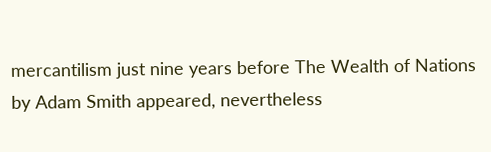mercantilism just nine years before The Wealth of Nations by Adam Smith appeared, nevertheless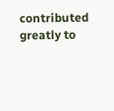contributed greatly to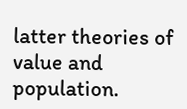latter theories of value and population.